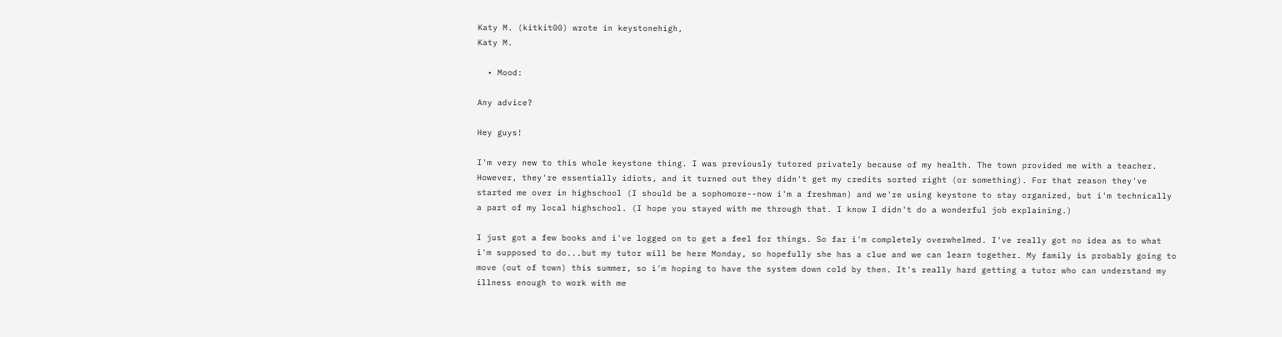Katy M. (kitkit00) wrote in keystonehigh,
Katy M.

  • Mood:

Any advice?

Hey guys!

I'm very new to this whole keystone thing. I was previously tutored privately because of my health. The town provided me with a teacher. However, they're essentially idiots, and it turned out they didn't get my credits sorted right (or something). For that reason they've started me over in highschool (I should be a sophomore--now i'm a freshman) and we're using keystone to stay organized, but i'm technically a part of my local highschool. (I hope you stayed with me through that. I know I didn't do a wonderful job explaining.)

I just got a few books and i've logged on to get a feel for things. So far i'm completely overwhelmed. I've really got no idea as to what i'm supposed to do...but my tutor will be here Monday, so hopefully she has a clue and we can learn together. My family is probably going to move (out of town) this summer, so i'm hoping to have the system down cold by then. It's really hard getting a tutor who can understand my illness enough to work with me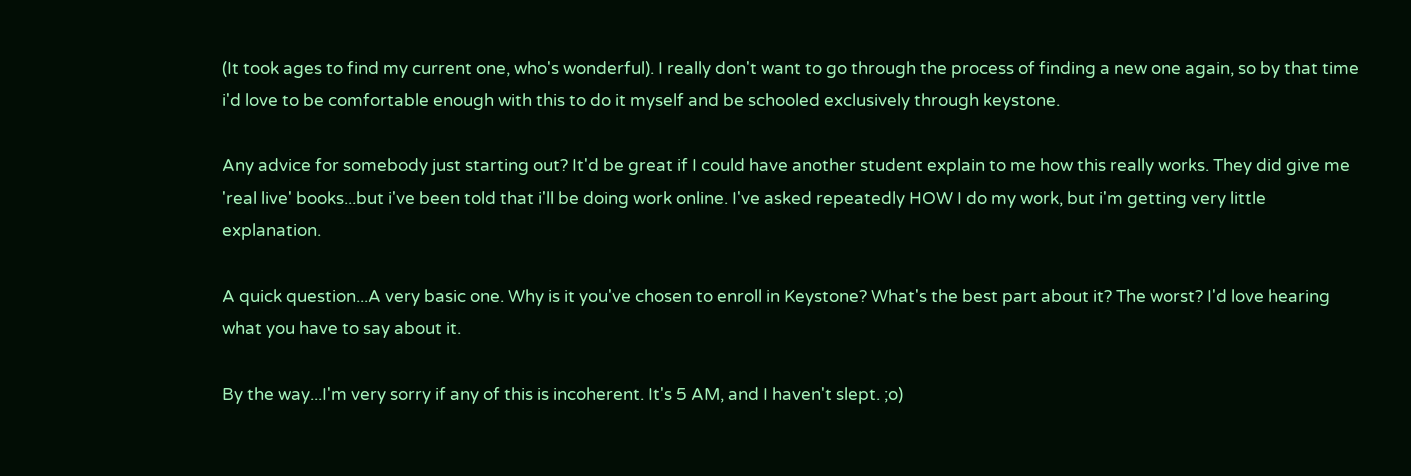(It took ages to find my current one, who's wonderful). I really don't want to go through the process of finding a new one again, so by that time i'd love to be comfortable enough with this to do it myself and be schooled exclusively through keystone.

Any advice for somebody just starting out? It'd be great if I could have another student explain to me how this really works. They did give me 'real live' books...but i've been told that i'll be doing work online. I've asked repeatedly HOW I do my work, but i'm getting very little explanation.

A quick question...A very basic one. Why is it you've chosen to enroll in Keystone? What's the best part about it? The worst? I'd love hearing what you have to say about it.

By the way...I'm very sorry if any of this is incoherent. It's 5 AM, and I haven't slept. ;o)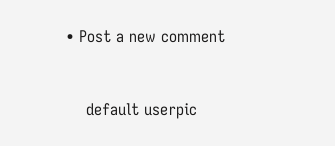• Post a new comment


    default userpic